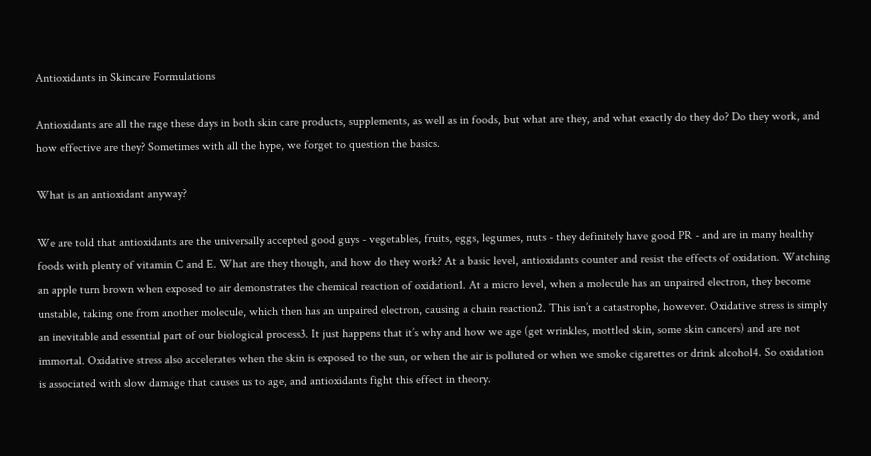Antioxidants in Skincare Formulations

Antioxidants are all the rage these days in both skin care products, supplements, as well as in foods, but what are they, and what exactly do they do? Do they work, and how effective are they? Sometimes with all the hype, we forget to question the basics.

What is an antioxidant anyway?

We are told that antioxidants are the universally accepted good guys - vegetables, fruits, eggs, legumes, nuts - they definitely have good PR - and are in many healthy foods with plenty of vitamin C and E. What are they though, and how do they work? At a basic level, antioxidants counter and resist the effects of oxidation. Watching an apple turn brown when exposed to air demonstrates the chemical reaction of oxidation1. At a micro level, when a molecule has an unpaired electron, they become unstable, taking one from another molecule, which then has an unpaired electron, causing a chain reaction2. This isn’t a catastrophe, however. Oxidative stress is simply an inevitable and essential part of our biological process3. It just happens that it’s why and how we age (get wrinkles, mottled skin, some skin cancers) and are not immortal. Oxidative stress also accelerates when the skin is exposed to the sun, or when the air is polluted or when we smoke cigarettes or drink alcohol4. So oxidation is associated with slow damage that causes us to age, and antioxidants fight this effect in theory.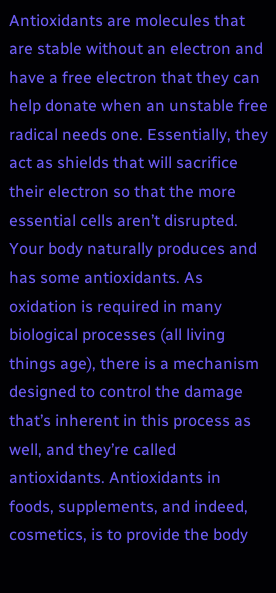Antioxidants are molecules that are stable without an electron and have a free electron that they can help donate when an unstable free radical needs one. Essentially, they act as shields that will sacrifice their electron so that the more essential cells aren’t disrupted. Your body naturally produces and has some antioxidants. As oxidation is required in many biological processes (all living things age), there is a mechanism designed to control the damage that’s inherent in this process as well, and they’re called antioxidants. Antioxidants in foods, supplements, and indeed, cosmetics, is to provide the body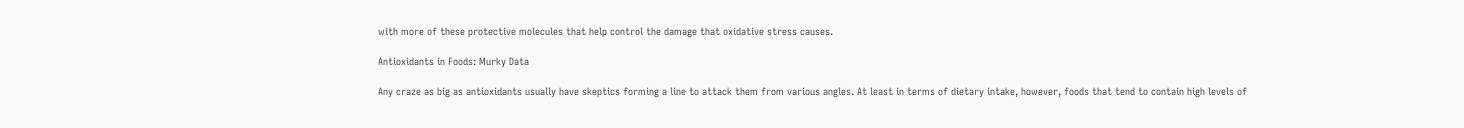with more of these protective molecules that help control the damage that oxidative stress causes.

Antioxidants in Foods: Murky Data

Any craze as big as antioxidants usually have skeptics forming a line to attack them from various angles. At least in terms of dietary intake, however, foods that tend to contain high levels of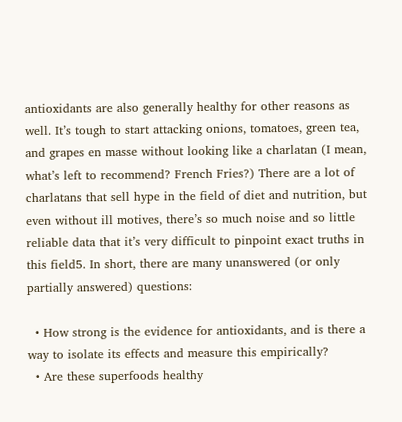antioxidants are also generally healthy for other reasons as well. It’s tough to start attacking onions, tomatoes, green tea, and grapes en masse without looking like a charlatan (I mean, what’s left to recommend? French Fries?) There are a lot of charlatans that sell hype in the field of diet and nutrition, but even without ill motives, there’s so much noise and so little reliable data that it’s very difficult to pinpoint exact truths in this field5. In short, there are many unanswered (or only partially answered) questions:

  • How strong is the evidence for antioxidants, and is there a way to isolate its effects and measure this empirically?
  • Are these superfoods healthy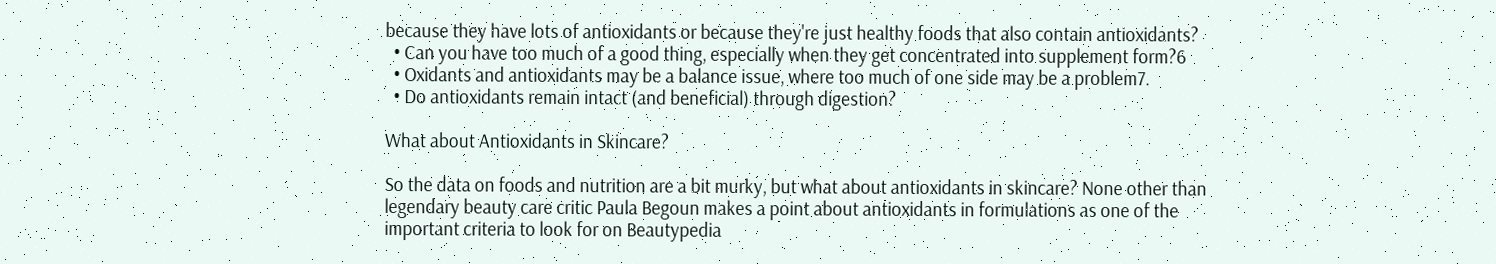because they have lots of antioxidants or because they're just healthy foods that also contain antioxidants?
  • Can you have too much of a good thing, especially when they get concentrated into supplement form?6
  • Oxidants and antioxidants may be a balance issue, where too much of one side may be a problem7.
  • Do antioxidants remain intact (and beneficial) through digestion?

What about Antioxidants in Skincare?

So the data on foods and nutrition are a bit murky, but what about antioxidants in skincare? None other than legendary beauty care critic Paula Begoun makes a point about antioxidants in formulations as one of the important criteria to look for on Beautypedia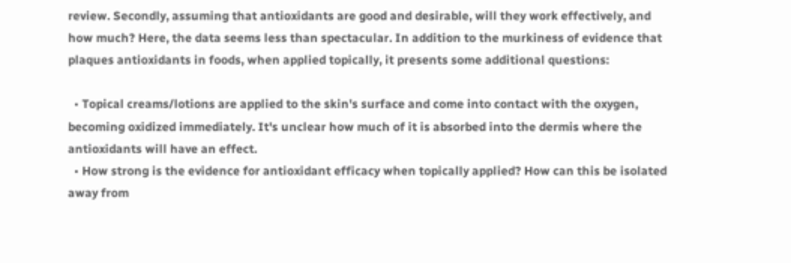review. Secondly, assuming that antioxidants are good and desirable, will they work effectively, and how much? Here, the data seems less than spectacular. In addition to the murkiness of evidence that plaques antioxidants in foods, when applied topically, it presents some additional questions:

  • Topical creams/lotions are applied to the skin's surface and come into contact with the oxygen, becoming oxidized immediately. It's unclear how much of it is absorbed into the dermis where the antioxidants will have an effect.
  • How strong is the evidence for antioxidant efficacy when topically applied? How can this be isolated away from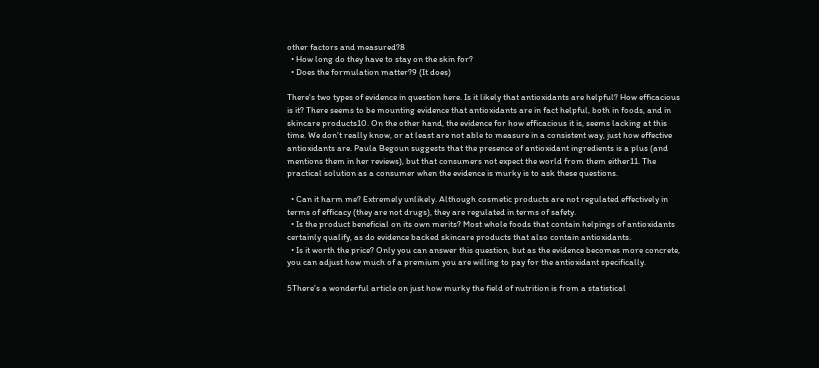other factors and measured?8
  • How long do they have to stay on the skin for?
  • Does the formulation matter?9 (It does)

There's two types of evidence in question here. Is it likely that antioxidants are helpful? How efficacious is it? There seems to be mounting evidence that antioxidants are in fact helpful, both in foods, and in skincare products10. On the other hand, the evidence for how efficacious it is, seems lacking at this time. We don't really know, or at least are not able to measure in a consistent way, just how effective antioxidants are. Paula Begoun suggests that the presence of antioxidant ingredients is a plus (and mentions them in her reviews), but that consumers not expect the world from them either11. The practical solution as a consumer when the evidence is murky is to ask these questions.

  • Can it harm me? Extremely unlikely. Although cosmetic products are not regulated effectively in terms of efficacy (they are not drugs), they are regulated in terms of safety.
  • Is the product beneficial on its own merits? Most whole foods that contain helpings of antioxidants certainly qualify, as do evidence backed skincare products that also contain antioxidants.
  • Is it worth the price? Only you can answer this question, but as the evidence becomes more concrete, you can adjust how much of a premium you are willing to pay for the antioxidant specifically.

5There's a wonderful article on just how murky the field of nutrition is from a statistical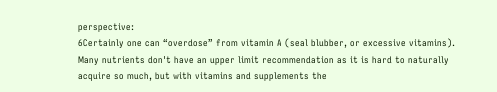perspective:
6Certainly one can “overdose” from vitamin A (seal blubber, or excessive vitamins). Many nutrients don't have an upper limit recommendation as it is hard to naturally acquire so much, but with vitamins and supplements the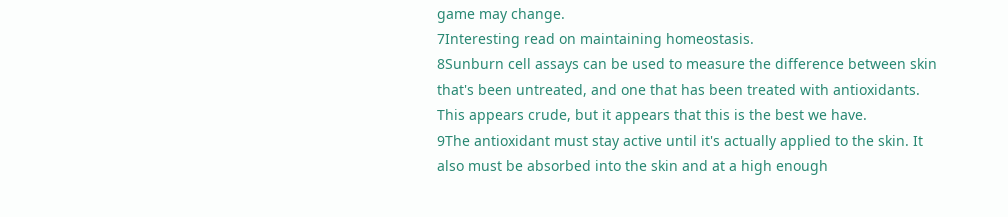game may change.
7Interesting read on maintaining homeostasis.
8Sunburn cell assays can be used to measure the difference between skin that's been untreated, and one that has been treated with antioxidants. This appears crude, but it appears that this is the best we have.
9The antioxidant must stay active until it's actually applied to the skin. It also must be absorbed into the skin and at a high enough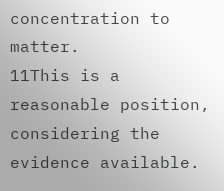concentration to matter.
11This is a reasonable position, considering the evidence available.